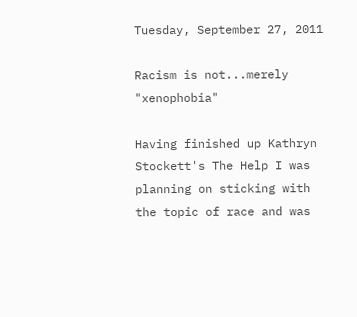Tuesday, September 27, 2011

Racism is not...merely "xenophobia"

Having finished up Kathryn Stockett's The Help I was planning on sticking with the topic of race and was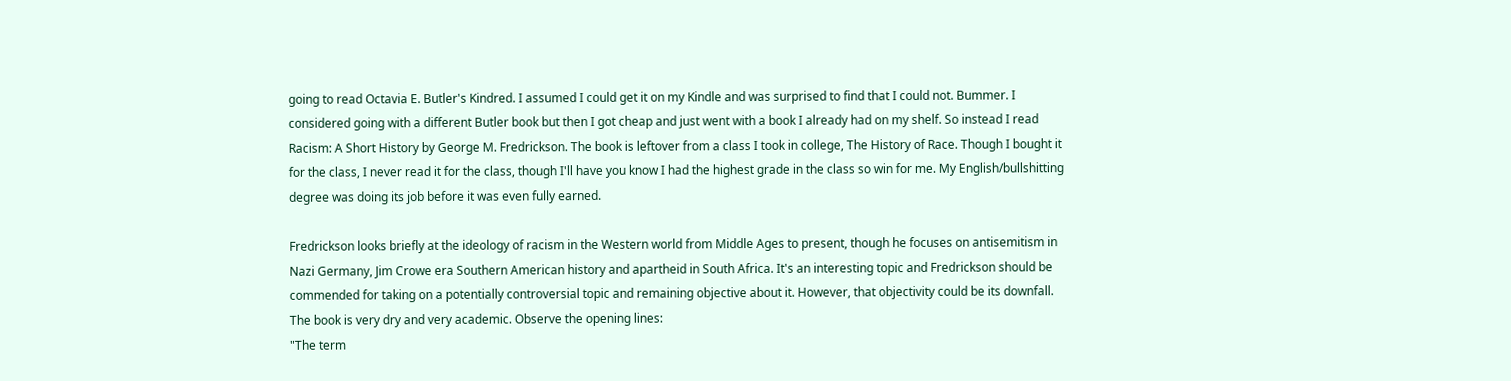going to read Octavia E. Butler's Kindred. I assumed I could get it on my Kindle and was surprised to find that I could not. Bummer. I considered going with a different Butler book but then I got cheap and just went with a book I already had on my shelf. So instead I read Racism: A Short History by George M. Fredrickson. The book is leftover from a class I took in college, The History of Race. Though I bought it for the class, I never read it for the class, though I'll have you know I had the highest grade in the class so win for me. My English/bullshitting degree was doing its job before it was even fully earned.

Fredrickson looks briefly at the ideology of racism in the Western world from Middle Ages to present, though he focuses on antisemitism in Nazi Germany, Jim Crowe era Southern American history and apartheid in South Africa. It's an interesting topic and Fredrickson should be commended for taking on a potentially controversial topic and remaining objective about it. However, that objectivity could be its downfall. The book is very dry and very academic. Observe the opening lines:
"The term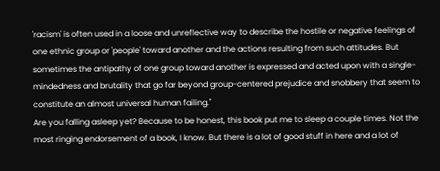'racism' is often used in a loose and unreflective way to describe the hostile or negative feelings of one ethnic group or 'people' toward another and the actions resulting from such attitudes. But sometimes the antipathy of one group toward another is expressed and acted upon with a single-mindedness and brutality that go far beyond group-centered prejudice and snobbery that seem to constitute an almost universal human failing."
Are you falling asleep yet? Because to be honest, this book put me to sleep a couple times. Not the most ringing endorsement of a book, I know. But there is a lot of good stuff in here and a lot of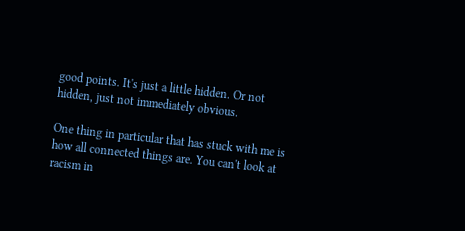good points. It's just a little hidden. Or not hidden, just not immediately obvious.

One thing in particular that has stuck with me is how all connected things are. You can't look at racism in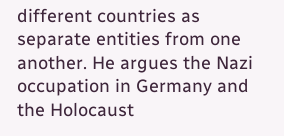different countries as separate entities from one another. He argues the Nazi occupation in Germany and the Holocaust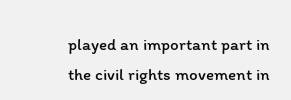played an important part in the civil rights movement in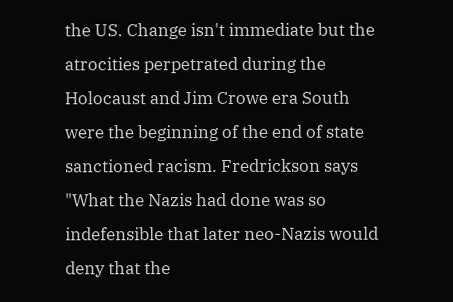the US. Change isn't immediate but the atrocities perpetrated during the Holocaust and Jim Crowe era South were the beginning of the end of state sanctioned racism. Fredrickson says "What the Nazis had done was so indefensible that later neo-Nazis would deny that the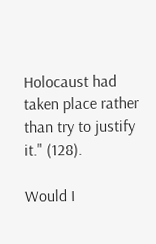Holocaust had taken place rather than try to justify it." (128).

Would I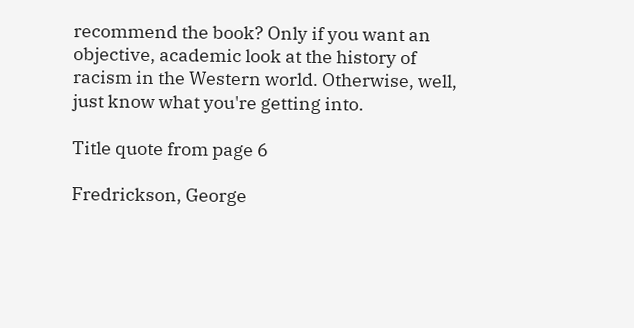recommend the book? Only if you want an objective, academic look at the history of racism in the Western world. Otherwise, well, just know what you're getting into.

Title quote from page 6

Fredrickson, George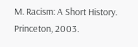M. Racism: A Short History. Princeton, 2003.